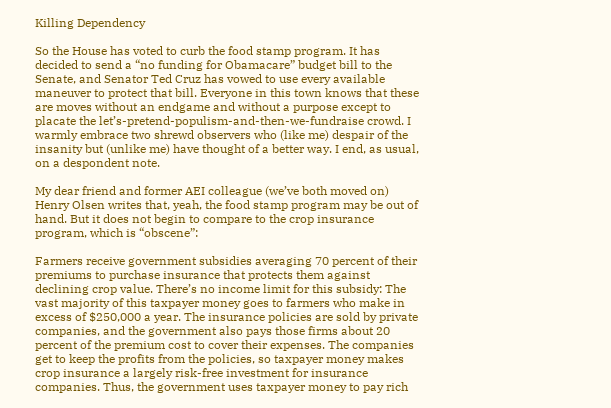Killing Dependency

So the House has voted to curb the food stamp program. It has decided to send a “no funding for Obamacare” budget bill to the Senate, and Senator Ted Cruz has vowed to use every available maneuver to protect that bill. Everyone in this town knows that these are moves without an endgame and without a purpose except to placate the let’s-pretend-populism-and-then-we-fundraise crowd. I warmly embrace two shrewd observers who (like me) despair of the insanity but (unlike me) have thought of a better way. I end, as usual, on a despondent note.

My dear friend and former AEI colleague (we’ve both moved on) Henry Olsen writes that, yeah, the food stamp program may be out of hand. But it does not begin to compare to the crop insurance program, which is “obscene”:

Farmers receive government subsidies averaging 70 percent of their premiums to purchase insurance that protects them against declining crop value. There’s no income limit for this subsidy: The vast majority of this taxpayer money goes to farmers who make in excess of $250,000 a year. The insurance policies are sold by private companies, and the government also pays those firms about 20 percent of the premium cost to cover their expenses. The companies get to keep the profits from the policies, so taxpayer money makes crop insurance a largely risk-free investment for insurance companies. Thus, the government uses taxpayer money to pay rich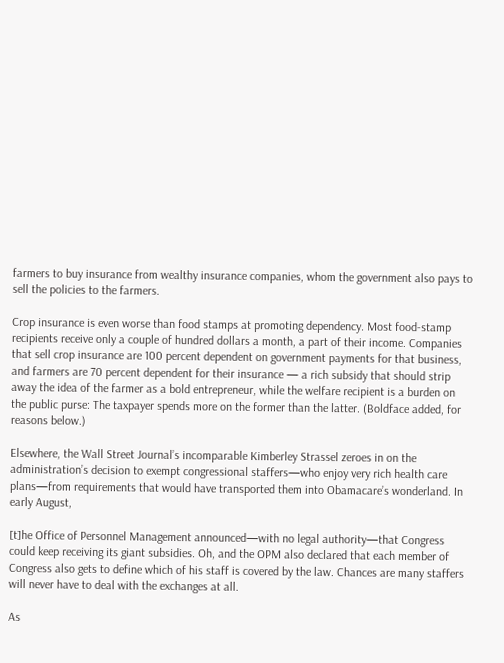farmers to buy insurance from wealthy insurance companies, whom the government also pays to sell the policies to the farmers.

Crop insurance is even worse than food stamps at promoting dependency. Most food-stamp recipients receive only a couple of hundred dollars a month, a part of their income. Companies that sell crop insurance are 100 percent dependent on government payments for that business, and farmers are 70 percent dependent for their insurance — a rich subsidy that should strip away the idea of the farmer as a bold entrepreneur, while the welfare recipient is a burden on the public purse: The taxpayer spends more on the former than the latter. (Boldface added, for reasons below.)

Elsewhere, the Wall Street Journal’s incomparable Kimberley Strassel zeroes in on the administration’s decision to exempt congressional staffers—who enjoy very rich health care plans—from requirements that would have transported them into Obamacare’s wonderland. In early August,

[t]he Office of Personnel Management announced—with no legal authority—that Congress could keep receiving its giant subsidies. Oh, and the OPM also declared that each member of Congress also gets to define which of his staff is covered by the law. Chances are many staffers will never have to deal with the exchanges at all.

As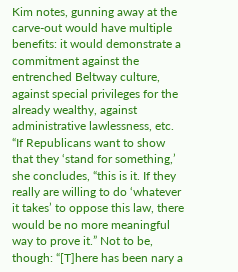Kim notes, gunning away at the carve-out would have multiple benefits: it would demonstrate a commitment against the entrenched Beltway culture, against special privileges for the already wealthy, against administrative lawlessness, etc. “If Republicans want to show that they ‘stand for something,’ she concludes, “this is it. If they really are willing to do ‘whatever it takes’ to oppose this law, there would be no more meaningful way to prove it.” Not to be, though: “[T]here has been nary a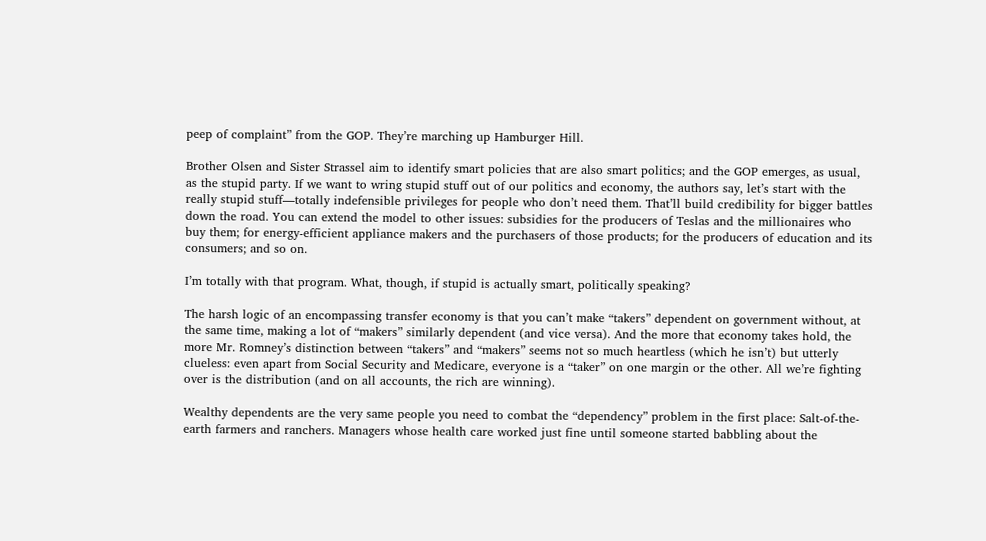peep of complaint” from the GOP. They’re marching up Hamburger Hill.

Brother Olsen and Sister Strassel aim to identify smart policies that are also smart politics; and the GOP emerges, as usual, as the stupid party. If we want to wring stupid stuff out of our politics and economy, the authors say, let’s start with the really stupid stuff—totally indefensible privileges for people who don’t need them. That’ll build credibility for bigger battles down the road. You can extend the model to other issues: subsidies for the producers of Teslas and the millionaires who buy them; for energy-efficient appliance makers and the purchasers of those products; for the producers of education and its consumers; and so on.

I’m totally with that program. What, though, if stupid is actually smart, politically speaking?

The harsh logic of an encompassing transfer economy is that you can’t make “takers” dependent on government without, at the same time, making a lot of “makers” similarly dependent (and vice versa). And the more that economy takes hold, the more Mr. Romney’s distinction between “takers” and “makers” seems not so much heartless (which he isn’t) but utterly clueless: even apart from Social Security and Medicare, everyone is a “taker” on one margin or the other. All we’re fighting over is the distribution (and on all accounts, the rich are winning).

Wealthy dependents are the very same people you need to combat the “dependency” problem in the first place: Salt-of-the-earth farmers and ranchers. Managers whose health care worked just fine until someone started babbling about the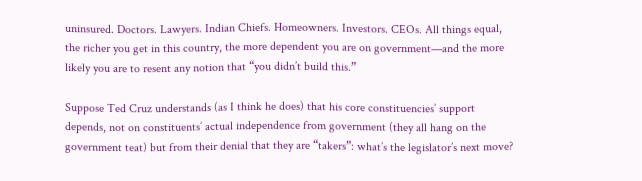uninsured. Doctors. Lawyers. Indian Chiefs. Homeowners. Investors. CEOs. All things equal, the richer you get in this country, the more dependent you are on government—and the more likely you are to resent any notion that “you didn’t build this.”

Suppose Ted Cruz understands (as I think he does) that his core constituencies’ support depends, not on constituents’ actual independence from government (they all hang on the government teat) but from their denial that they are “takers”: what’s the legislator’s next move?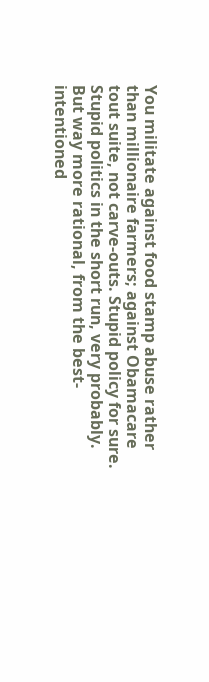You militate against food stamp abuse rather than millionaire farmers; against Obamacare tout suite, not carve-outs. Stupid policy for sure. Stupid politics in the short run, very probably. But way more rational, from the best-intentioned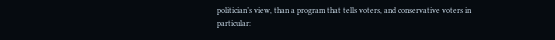politician’s view, than a program that tells voters, and conservative voters in particular: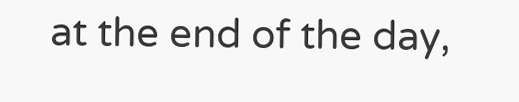at the end of the day,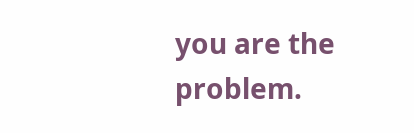you are the problem.